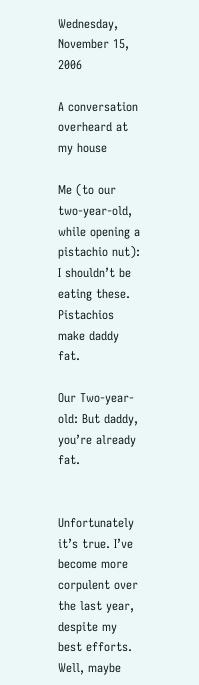Wednesday, November 15, 2006

A conversation overheard at my house

Me (to our two-year-old, while opening a pistachio nut): I shouldn’t be eating these. Pistachios make daddy fat.

Our Two-year-old: But daddy, you’re already fat.


Unfortunately it’s true. I’ve become more corpulent over the last year, despite my best efforts. Well, maybe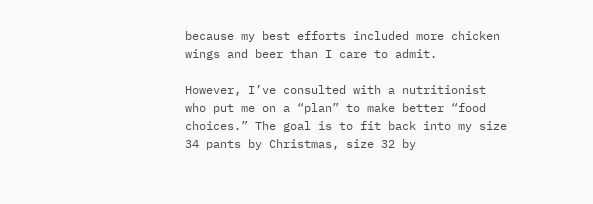because my best efforts included more chicken wings and beer than I care to admit.

However, I’ve consulted with a nutritionist who put me on a “plan” to make better “food choices.” The goal is to fit back into my size 34 pants by Christmas, size 32 by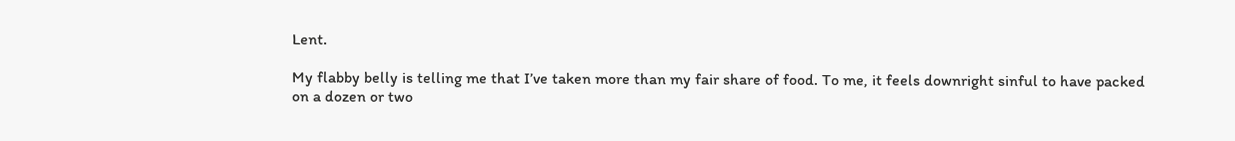Lent.

My flabby belly is telling me that I’ve taken more than my fair share of food. To me, it feels downright sinful to have packed on a dozen or two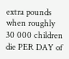extra pounds when roughly 30 000 children die PER DAY of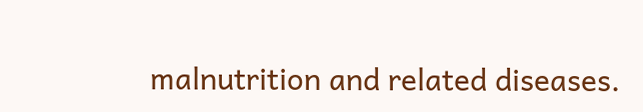malnutrition and related diseases.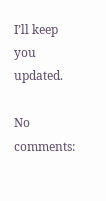I’ll keep you updated.

No comments: